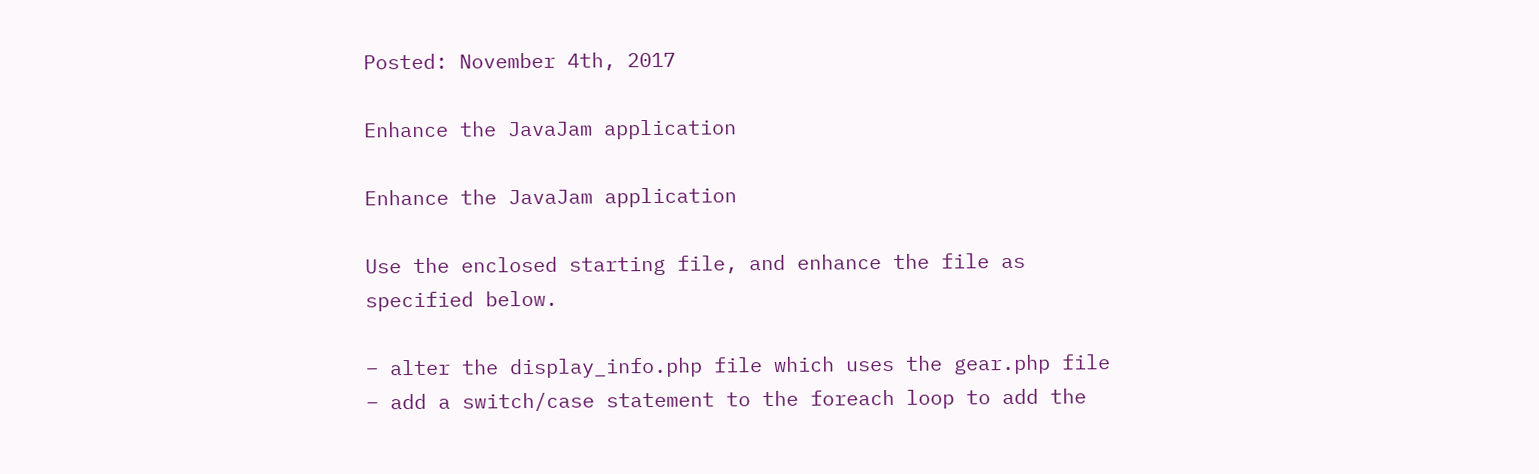Posted: November 4th, 2017

Enhance the JavaJam application

Enhance the JavaJam application

Use the enclosed starting file, and enhance the file as specified below.

– alter the display_info.php file which uses the gear.php file
– add a switch/case statement to the foreach loop to add the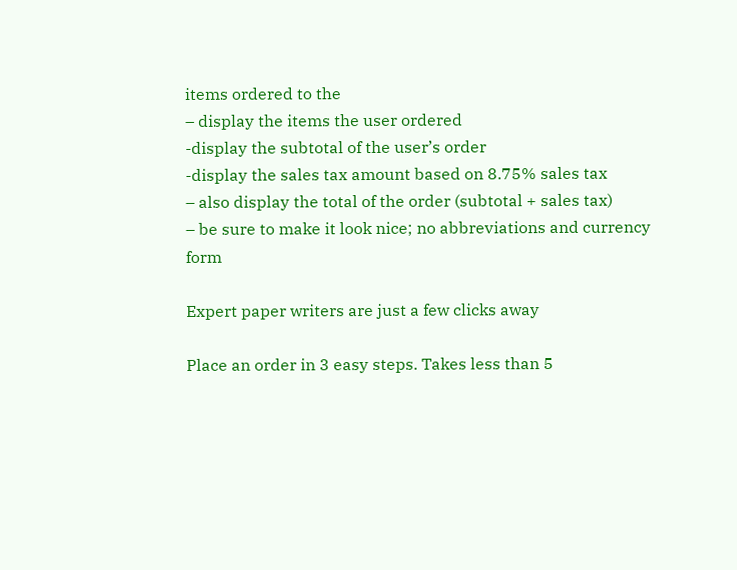items ordered to the
– display the items the user ordered
-display the subtotal of the user’s order
-display the sales tax amount based on 8.75% sales tax
– also display the total of the order (subtotal + sales tax)
– be sure to make it look nice; no abbreviations and currency form

Expert paper writers are just a few clicks away

Place an order in 3 easy steps. Takes less than 5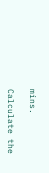mins.

Calculate the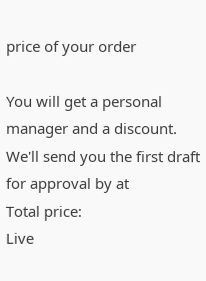price of your order

You will get a personal manager and a discount.
We'll send you the first draft for approval by at
Total price:
Live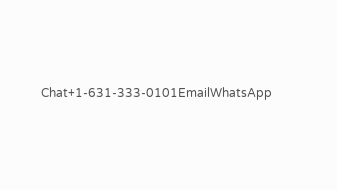Chat+1-631-333-0101EmailWhatsApp